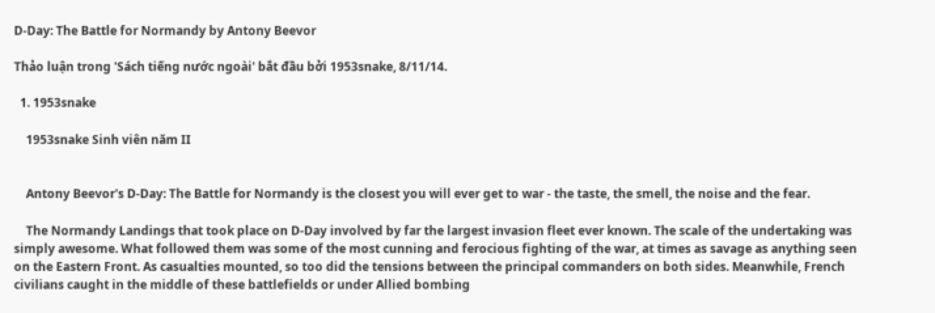D-Day: The Battle for Normandy by Antony Beevor

Thảo luận trong 'Sách tiếng nước ngoài' bắt đầu bởi 1953snake, 8/11/14.

  1. 1953snake

    1953snake Sinh viên năm II


    Antony Beevor's D-Day: The Battle for Normandy is the closest you will ever get to war - the taste, the smell, the noise and the fear.

    The Normandy Landings that took place on D-Day involved by far the largest invasion fleet ever known. The scale of the undertaking was simply awesome. What followed them was some of the most cunning and ferocious fighting of the war, at times as savage as anything seen on the Eastern Front. As casualties mounted, so too did the tensions between the principal commanders on both sides. Meanwhile, French civilians caught in the middle of these battlefields or under Allied bombing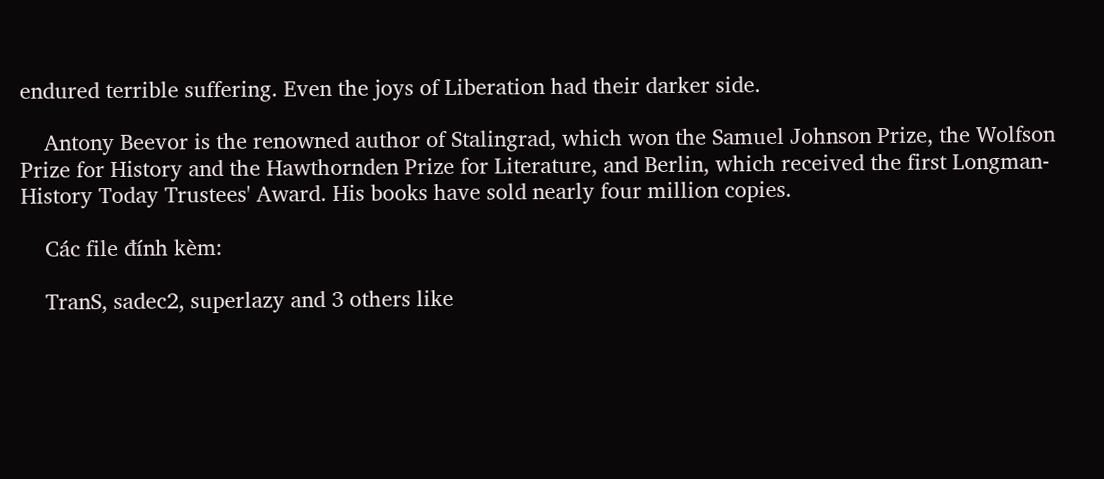endured terrible suffering. Even the joys of Liberation had their darker side.

    Antony Beevor is the renowned author of Stalingrad, which won the Samuel Johnson Prize, the Wolfson Prize for History and the Hawthornden Prize for Literature, and Berlin, which received the first Longman-History Today Trustees' Award. His books have sold nearly four million copies.

    Các file đính kèm:

    TranS, sadec2, superlazy and 3 others like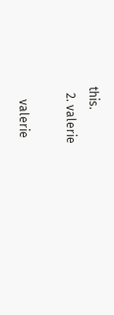this.
  2. valerie

    valerie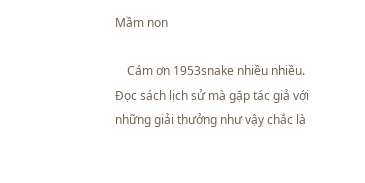Mầm non

    Cám ơn 1953snake nhiều nhiều. Đọc sách lịch sử mà gặp tác giả với những giải thưởng như vậy chắc là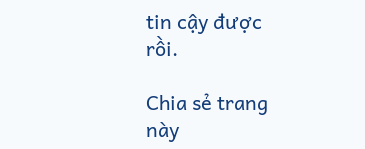tin cậy được rồi.

Chia sẻ trang này